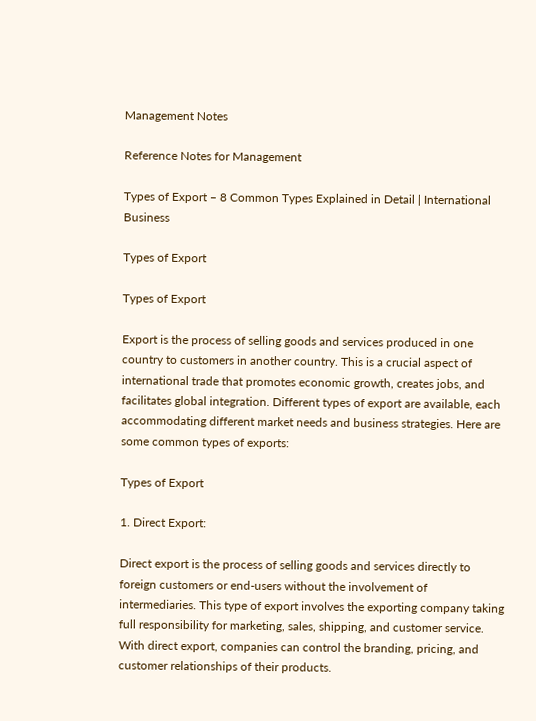Management Notes

Reference Notes for Management

Types of Export – 8 Common Types Explained in Detail | International Business

Types of Export

Types of Export

Export is the process of selling goods and services produced in one country to customers in another country. This is a crucial aspect of international trade that promotes economic growth, creates jobs, and facilitates global integration. Different types of export are available, each accommodating different market needs and business strategies. Here are some common types of exports:

Types of Export

1. Direct Export:

Direct export is the process of selling goods and services directly to foreign customers or end-users without the involvement of intermediaries. This type of export involves the exporting company taking full responsibility for marketing, sales, shipping, and customer service. With direct export, companies can control the branding, pricing, and customer relationships of their products.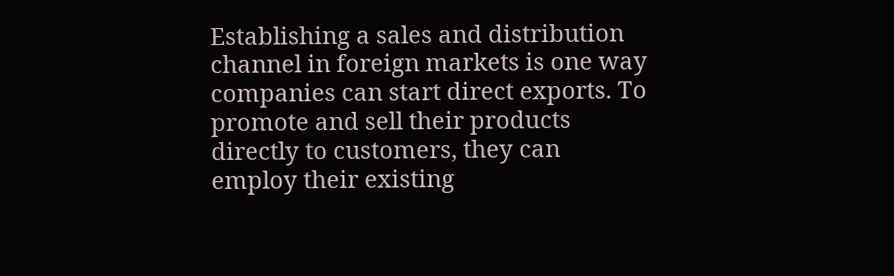Establishing a sales and distribution channel in foreign markets is one way companies can start direct exports. To promote and sell their products directly to customers, they can employ their existing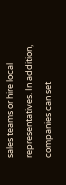sales teams or hire local representatives. In addition, companies can set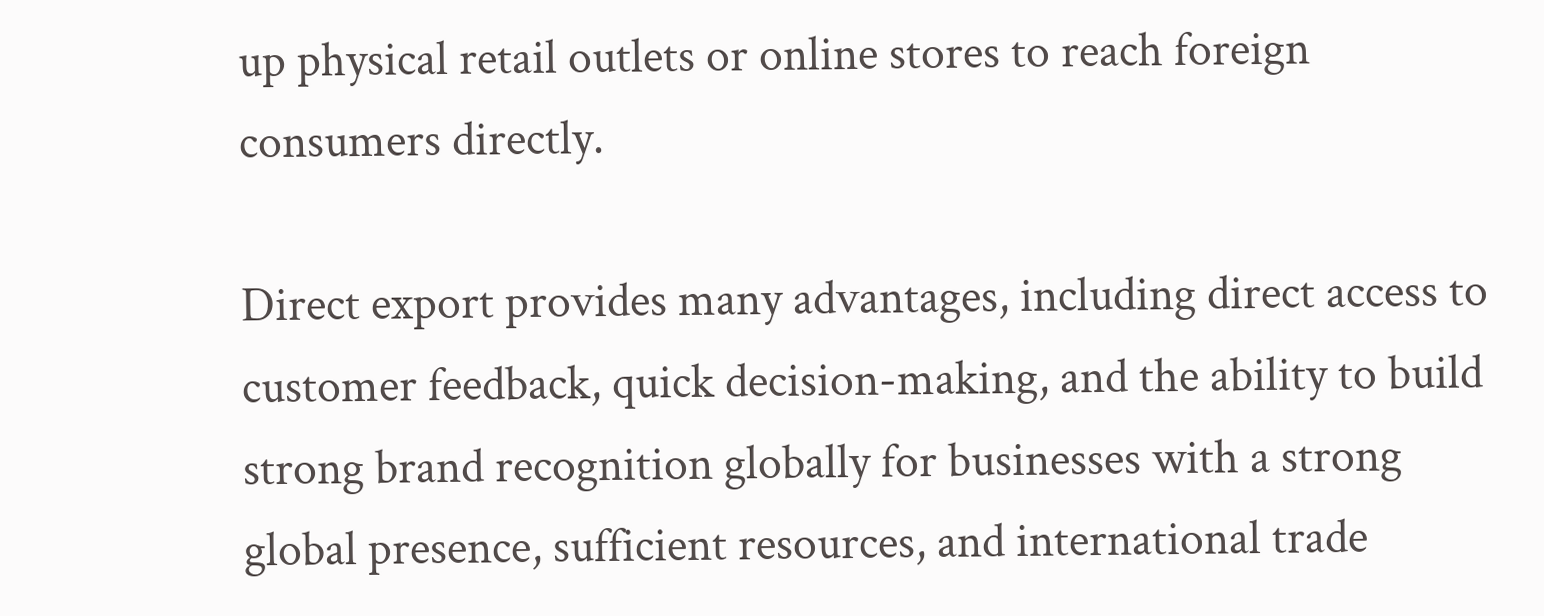up physical retail outlets or online stores to reach foreign consumers directly.

Direct export provides many advantages, including direct access to customer feedback, quick decision-making, and the ability to build strong brand recognition globally for businesses with a strong global presence, sufficient resources, and international trade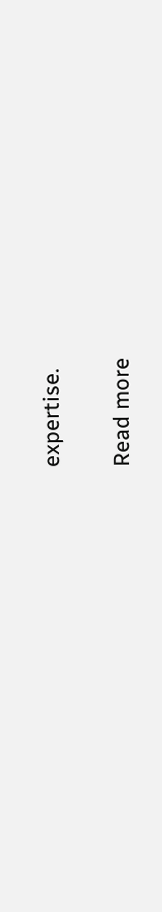expertise.

Read more